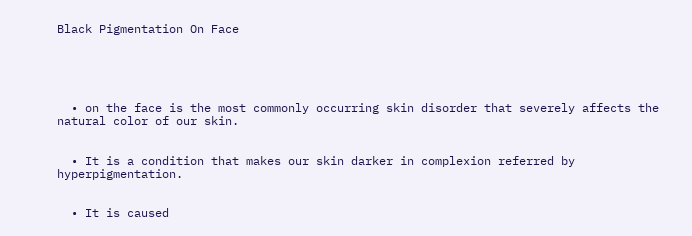Black Pigmentation On Face





  • on the face is the most commonly occurring skin disorder that severely affects the natural color of our skin.


  • It is a condition that makes our skin darker in complexion referred by hyperpigmentation.


  • It is caused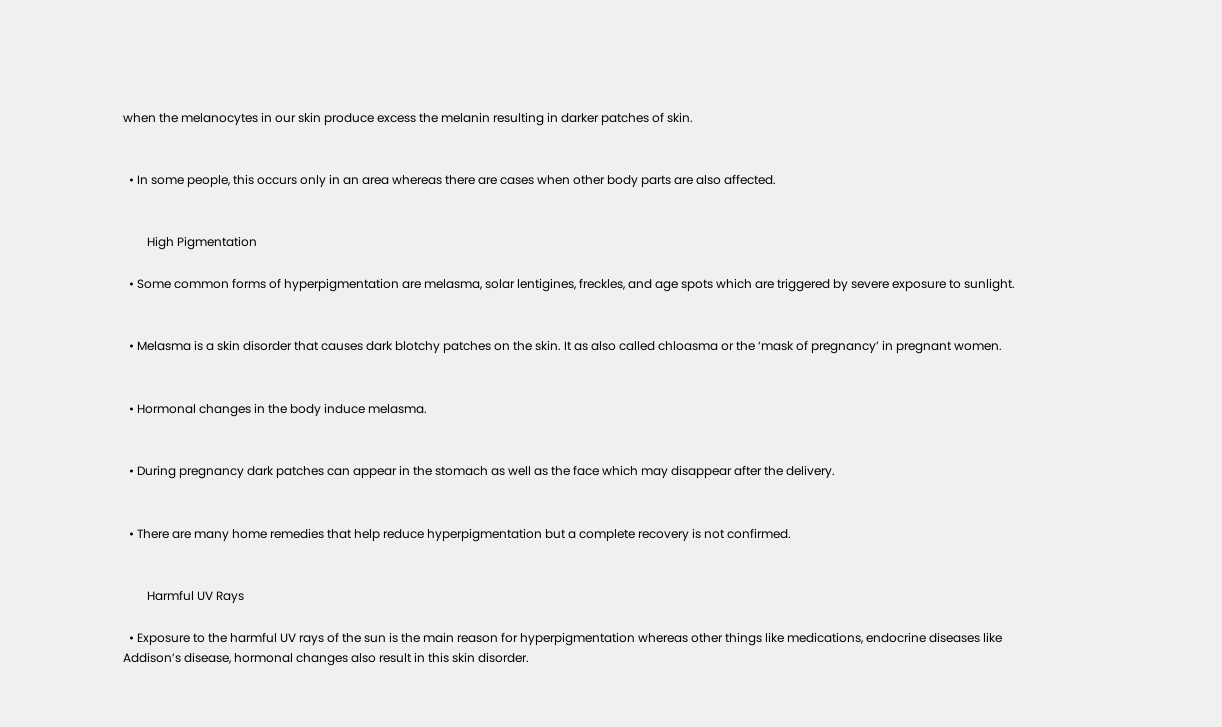when the melanocytes in our skin produce excess the melanin resulting in darker patches of skin.


  • In some people, this occurs only in an area whereas there are cases when other body parts are also affected.


        High Pigmentation

  • Some common forms of hyperpigmentation are melasma, solar lentigines, freckles, and age spots which are triggered by severe exposure to sunlight.


  • Melasma is a skin disorder that causes dark blotchy patches on the skin. It as also called chloasma or the ‘mask of pregnancy’ in pregnant women.


  • Hormonal changes in the body induce melasma.


  • During pregnancy dark patches can appear in the stomach as well as the face which may disappear after the delivery.


  • There are many home remedies that help reduce hyperpigmentation but a complete recovery is not confirmed.


        Harmful UV Rays

  • Exposure to the harmful UV rays of the sun is the main reason for hyperpigmentation whereas other things like medications, endocrine diseases like Addison’s disease, hormonal changes also result in this skin disorder.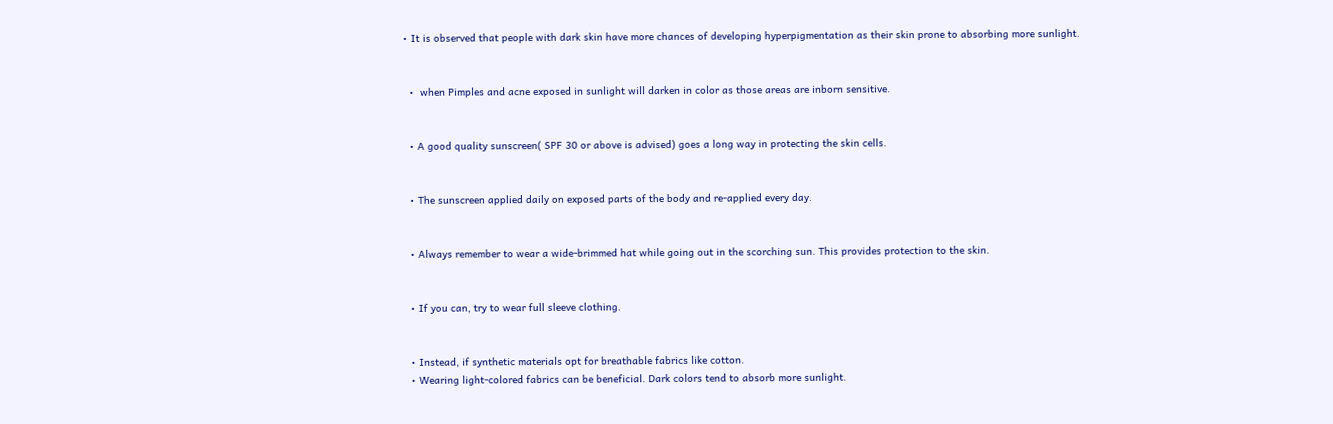• It is observed that people with dark skin have more chances of developing hyperpigmentation as their skin prone to absorbing more sunlight.


  •  when Pimples and acne exposed in sunlight will darken in color as those areas are inborn sensitive.


  • A good quality sunscreen( SPF 30 or above is advised) goes a long way in protecting the skin cells.


  • The sunscreen applied daily on exposed parts of the body and re-applied every day.


  • Always remember to wear a wide-brimmed hat while going out in the scorching sun. This provides protection to the skin.


  • If you can, try to wear full sleeve clothing.


  • Instead, if synthetic materials opt for breathable fabrics like cotton.
  • Wearing light-colored fabrics can be beneficial. Dark colors tend to absorb more sunlight.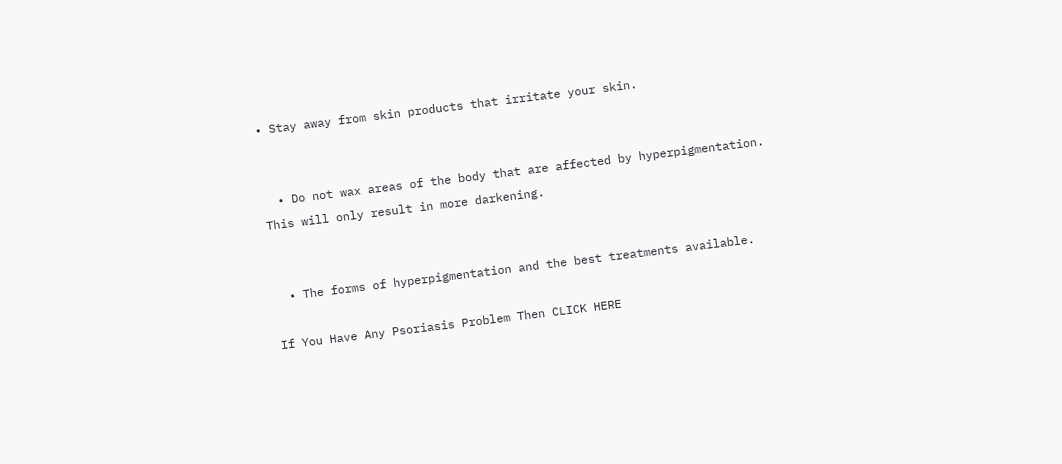• Stay away from skin products that irritate your skin.


  • Do not wax areas of the body that are affected by hyperpigmentation. This will only result in more darkening.


  • The forms of hyperpigmentation and the best treatments available.

If You Have Any Psoriasis Problem Then CLICK HERE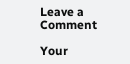Leave a Comment

Your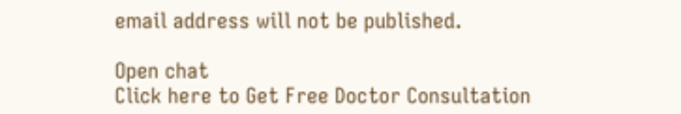email address will not be published.

Open chat
Click here to Get Free Doctor Consultation